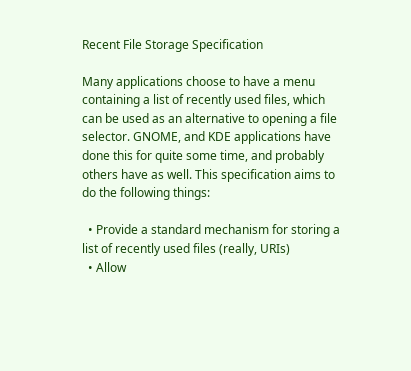Recent File Storage Specification

Many applications choose to have a menu containing a list of recently used files, which can be used as an alternative to opening a file selector. GNOME, and KDE applications have done this for quite some time, and probably others have as well. This specification aims to do the following things:

  • Provide a standard mechanism for storing a list of recently used files (really, URIs)
  • Allow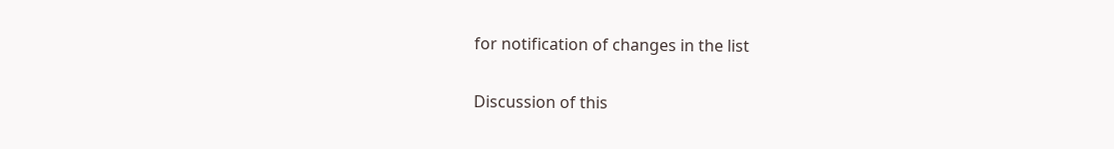for notification of changes in the list


Discussion of this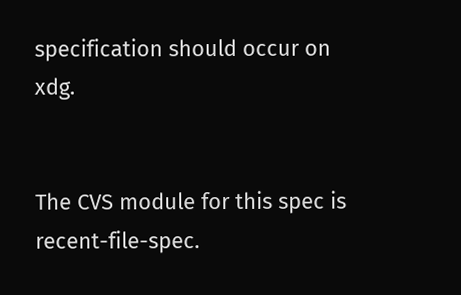specification should occur on xdg.


The CVS module for this spec is recent-file-spec.